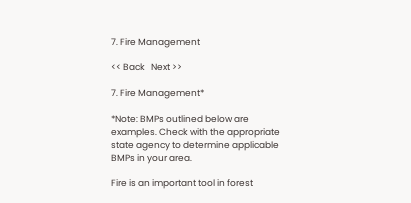7. Fire Management

<< Back   Next >>

7. Fire Management*

*Note: BMPs outlined below are examples. Check with the appropriate state agency to determine applicable BMPs in your area.

Fire is an important tool in forest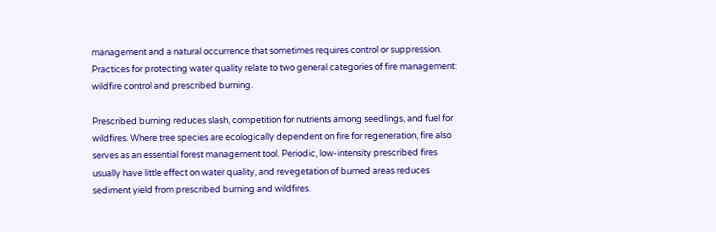management and a natural occurrence that sometimes requires control or suppression. Practices for protecting water quality relate to two general categories of fire management: wildfire control and prescribed burning.

Prescribed burning reduces slash, competition for nutrients among seedlings, and fuel for wildfires. Where tree species are ecologically dependent on fire for regeneration, fire also serves as an essential forest management tool. Periodic, low-intensity prescribed fires usually have little effect on water quality, and revegetation of burned areas reduces sediment yield from prescribed burning and wildfires.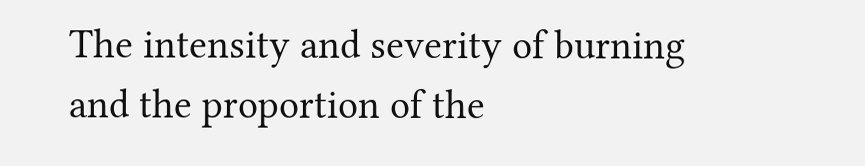The intensity and severity of burning and the proportion of the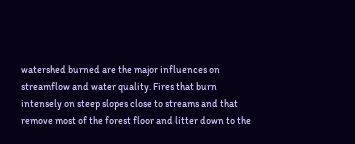watershed burned are the major influences on streamflow and water quality. Fires that burn intensely on steep slopes close to streams and that remove most of the forest floor and litter down to the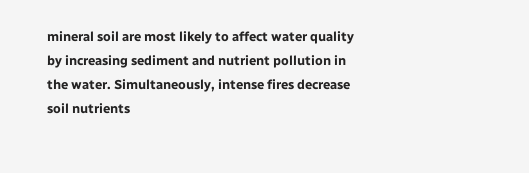mineral soil are most likely to affect water quality by increasing sediment and nutrient pollution in the water. Simultaneously, intense fires decrease soil nutrients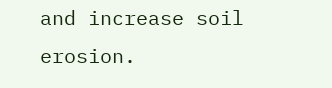and increase soil erosion.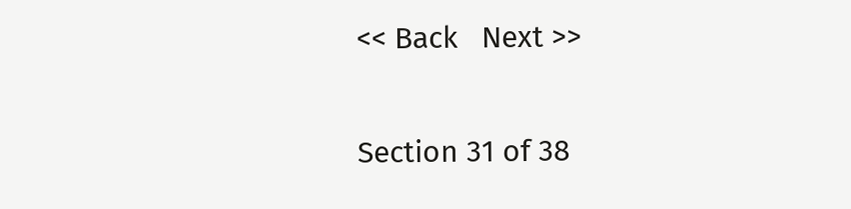<< Back   Next >>

Section 31 of 38